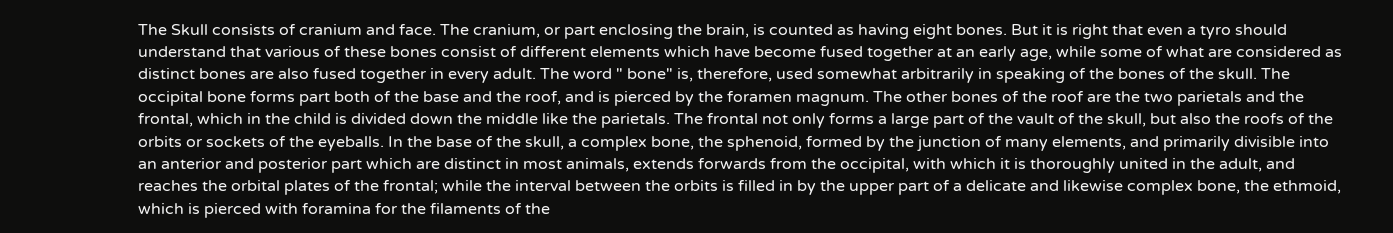The Skull consists of cranium and face. The cranium, or part enclosing the brain, is counted as having eight bones. But it is right that even a tyro should understand that various of these bones consist of different elements which have become fused together at an early age, while some of what are considered as distinct bones are also fused together in every adult. The word " bone" is, therefore, used somewhat arbitrarily in speaking of the bones of the skull. The occipital bone forms part both of the base and the roof, and is pierced by the foramen magnum. The other bones of the roof are the two parietals and the frontal, which in the child is divided down the middle like the parietals. The frontal not only forms a large part of the vault of the skull, but also the roofs of the orbits or sockets of the eyeballs. In the base of the skull, a complex bone, the sphenoid, formed by the junction of many elements, and primarily divisible into an anterior and posterior part which are distinct in most animals, extends forwards from the occipital, with which it is thoroughly united in the adult, and reaches the orbital plates of the frontal; while the interval between the orbits is filled in by the upper part of a delicate and likewise complex bone, the ethmoid, which is pierced with foramina for the filaments of the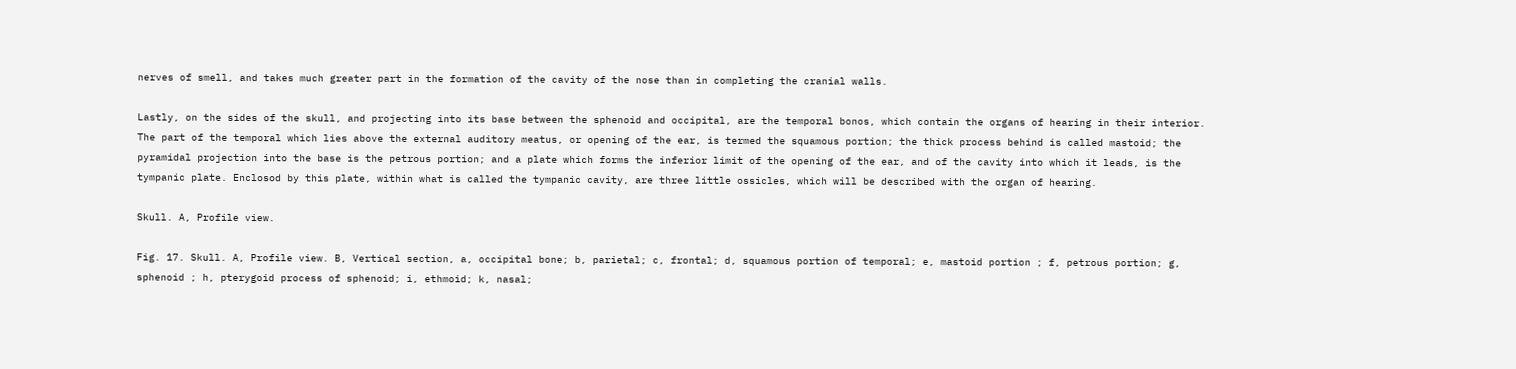nerves of smell, and takes much greater part in the formation of the cavity of the nose than in completing the cranial walls.

Lastly, on the sides of the skull, and projecting into its base between the sphenoid and occipital, are the temporal bonos, which contain the organs of hearing in their interior. The part of the temporal which lies above the external auditory meatus, or opening of the ear, is termed the squamous portion; the thick process behind is called mastoid; the pyramidal projection into the base is the petrous portion; and a plate which forms the inferior limit of the opening of the ear, and of the cavity into which it leads, is the tympanic plate. Enclosod by this plate, within what is called the tympanic cavity, are three little ossicles, which will be described with the organ of hearing.

Skull. A, Profile view.

Fig. 17. Skull. A, Profile view. B, Vertical section, a, occipital bone; b, parietal; c, frontal; d, squamous portion of temporal; e, mastoid portion ; f, petrous portion; g, sphenoid ; h, pterygoid process of sphenoid; i, ethmoid; k, nasal;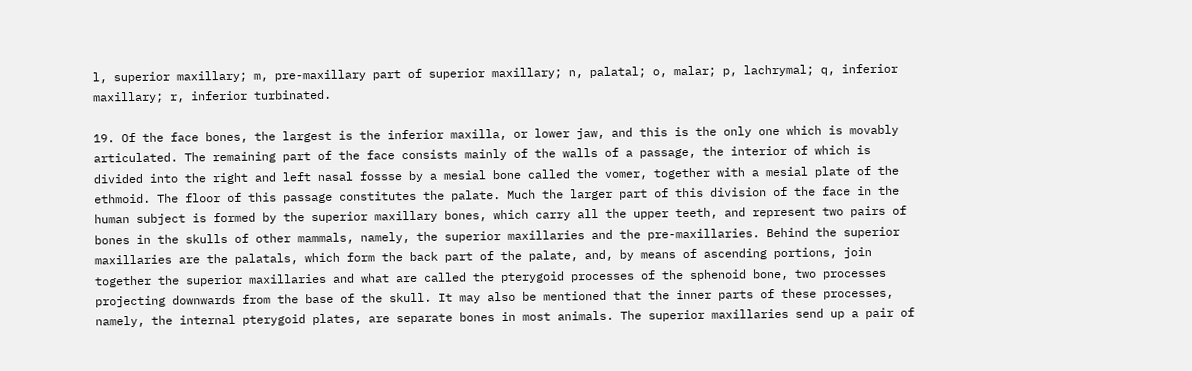l, superior maxillary; m, pre-maxillary part of superior maxillary; n, palatal; o, malar; p, lachrymal; q, inferior maxillary; r, inferior turbinated.

19. Of the face bones, the largest is the inferior maxilla, or lower jaw, and this is the only one which is movably articulated. The remaining part of the face consists mainly of the walls of a passage, the interior of which is divided into the right and left nasal fossse by a mesial bone called the vomer, together with a mesial plate of the ethmoid. The floor of this passage constitutes the palate. Much the larger part of this division of the face in the human subject is formed by the superior maxillary bones, which carry all the upper teeth, and represent two pairs of bones in the skulls of other mammals, namely, the superior maxillaries and the pre-maxillaries. Behind the superior maxillaries are the palatals, which form the back part of the palate, and, by means of ascending portions, join together the superior maxillaries and what are called the pterygoid processes of the sphenoid bone, two processes projecting downwards from the base of the skull. It may also be mentioned that the inner parts of these processes, namely, the internal pterygoid plates, are separate bones in most animals. The superior maxillaries send up a pair of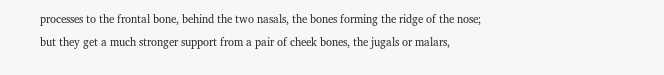processes to the frontal bone, behind the two nasals, the bones forming the ridge of the nose; but they get a much stronger support from a pair of cheek bones, the jugals or malars,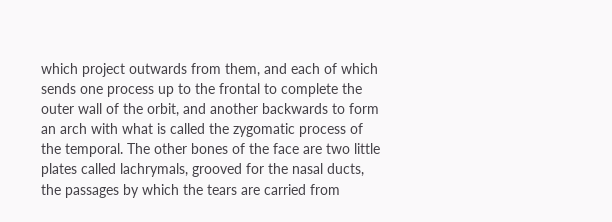which project outwards from them, and each of which sends one process up to the frontal to complete the outer wall of the orbit, and another backwards to form an arch with what is called the zygomatic process of the temporal. The other bones of the face are two little plates called lachrymals, grooved for the nasal ducts, the passages by which the tears are carried from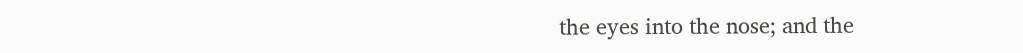the eyes into the nose; and the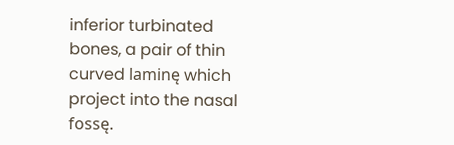inferior turbinated bones, a pair of thin curved laminę which project into the nasal fossę.